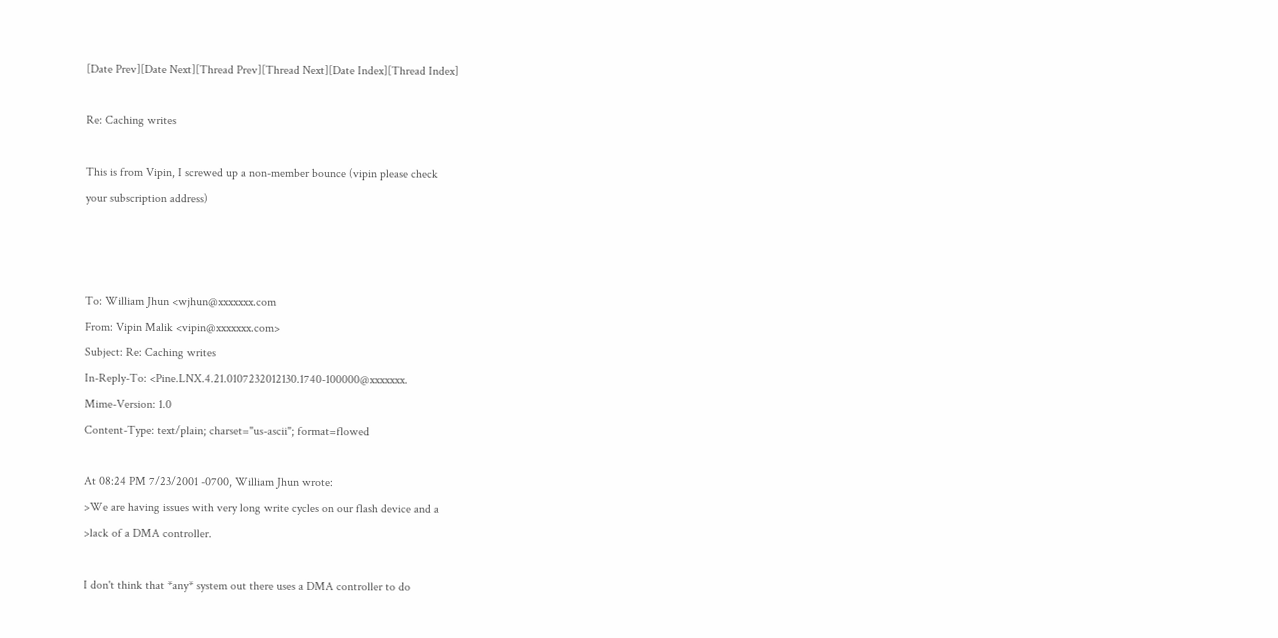[Date Prev][Date Next][Thread Prev][Thread Next][Date Index][Thread Index]

Re: Caching writes

This is from Vipin, I screwed up a non-member bounce (vipin please check
your subscription address)



To: William Jhun <wjhun@xxxxxxx.com
From: Vipin Malik <vipin@xxxxxxx.com>
Subject: Re: Caching writes
In-Reply-To: <Pine.LNX.4.21.0107232012130.1740-100000@xxxxxxx.
Mime-Version: 1.0
Content-Type: text/plain; charset="us-ascii"; format=flowed

At 08:24 PM 7/23/2001 -0700, William Jhun wrote:
>We are having issues with very long write cycles on our flash device and a
>lack of a DMA controller.

I don't think that *any* system out there uses a DMA controller to do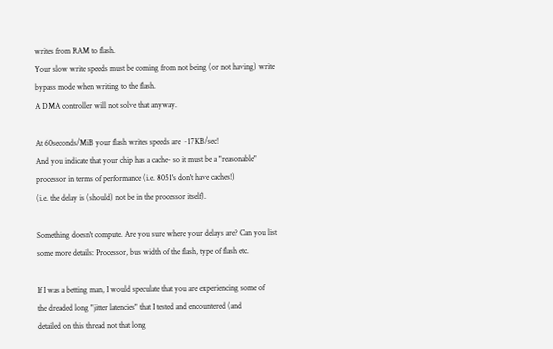writes from RAM to flash.
Your slow write speeds must be coming from not being (or not having) write
bypass mode when writing to the flash.
A DMA controller will not solve that anyway.

At 60seconds/MiB your flash writes speeds are ~17KB/sec!
And you indicate that your chip has a cache- so it must be a "reasonable"
processor in terms of performance (i.e. 8051's don't have caches!)
(i.e. the delay is (should) not be in the processor itself).

Something doesn't compute. Are you sure where your delays are? Can you list
some more details: Processor, bus width of the flash, type of flash etc.

If I was a betting man, I would speculate that you are experiencing some of
the dreaded long "jitter latencies" that I tested and encountered (and
detailed on this thread not that long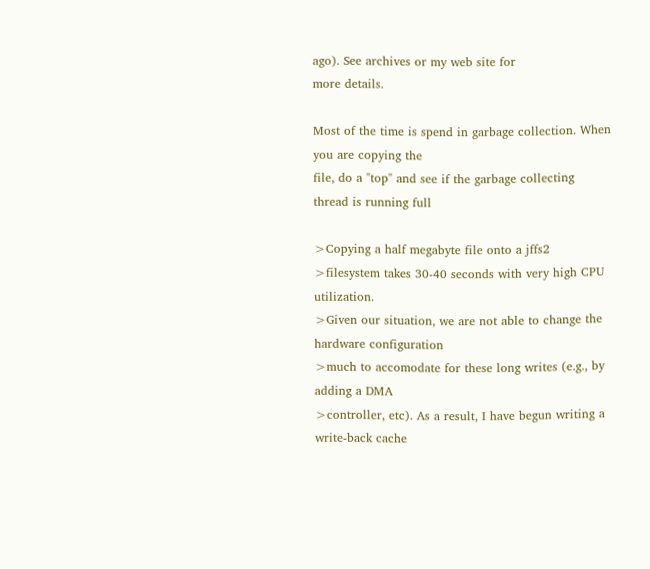ago). See archives or my web site for
more details.

Most of the time is spend in garbage collection. When you are copying the
file, do a "top" and see if the garbage collecting thread is running full

>Copying a half megabyte file onto a jffs2
>filesystem takes 30-40 seconds with very high CPU utilization.
>Given our situation, we are not able to change the hardware configuration
>much to accomodate for these long writes (e.g., by adding a DMA
>controller, etc). As a result, I have begun writing a write-back cache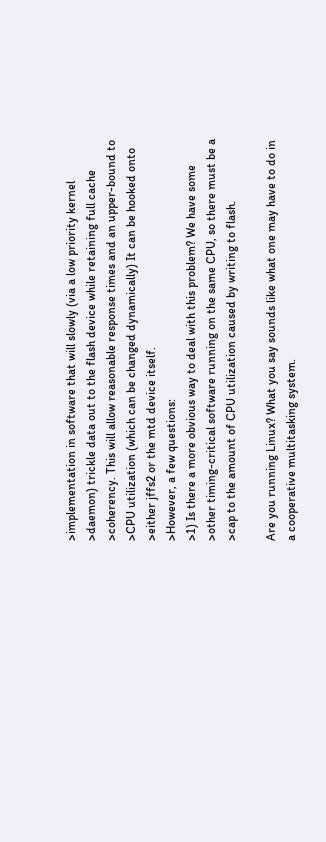>implementation in software that will slowly (via a low priority kernel
>daemon) trickle data out to the flash device while retaining full cache
>coherency. This will allow reasonable response times and an upper-bound to
>CPU utilization (which can be changed dynamically) It can be hooked onto
>either jffs2 or the mtd device itself.
>However, a few questions:
>1) Is there a more obvious way to deal with this problem? We have some
>other timing-critical software running on the same CPU, so there must be a
>cap to the amount of CPU utilization caused by writing to flash.

Are you running Linux? What you say sounds like what one may have to do in
a cooperative multitasking system.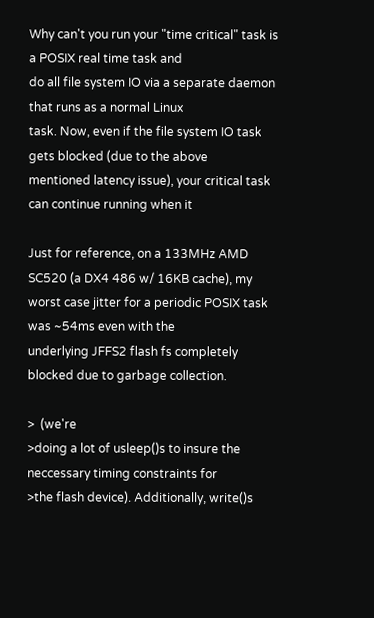Why can't you run your "time critical" task is a POSIX real time task and
do all file system IO via a separate daemon that runs as a normal Linux
task. Now, even if the file system IO task gets blocked (due to the above
mentioned latency issue), your critical task can continue running when it

Just for reference, on a 133MHz AMD SC520 (a DX4 486 w/ 16KB cache), my
worst case jitter for a periodic POSIX task was ~54ms even with the
underlying JFFS2 flash fs completely blocked due to garbage collection.

>  (we're
>doing a lot of usleep()s to insure the neccessary timing constraints for
>the flash device). Additionally, write()s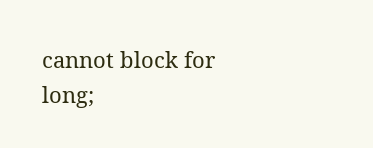cannot block for long;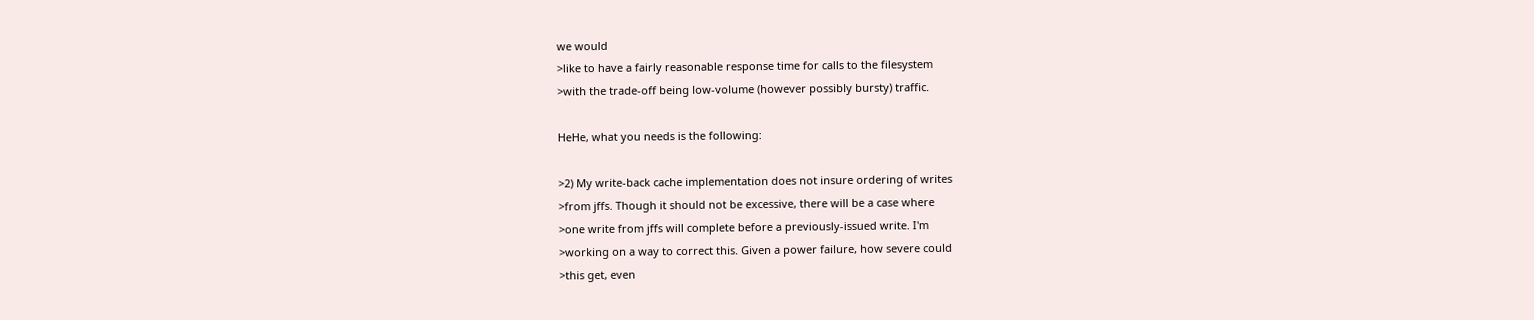we would
>like to have a fairly reasonable response time for calls to the filesystem
>with the trade-off being low-volume (however possibly bursty) traffic.

HeHe, what you needs is the following:

>2) My write-back cache implementation does not insure ordering of writes
>from jffs. Though it should not be excessive, there will be a case where
>one write from jffs will complete before a previously-issued write. I'm
>working on a way to correct this. Given a power failure, how severe could
>this get, even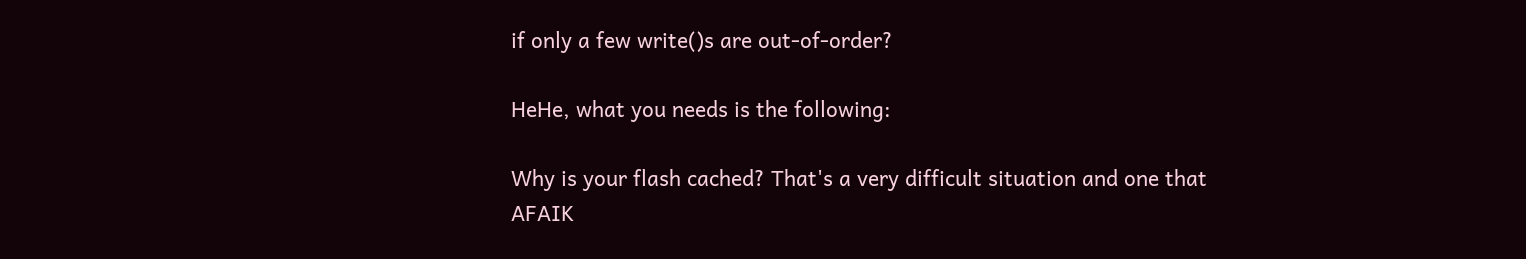if only a few write()s are out-of-order?

HeHe, what you needs is the following:

Why is your flash cached? That's a very difficult situation and one that
AFAIK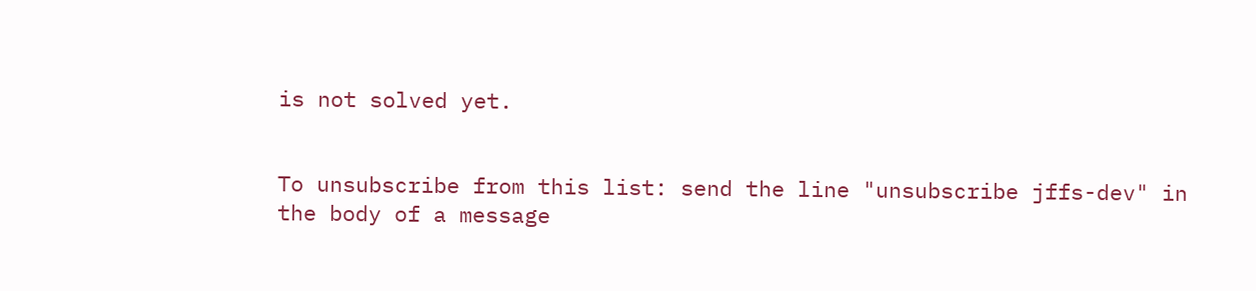is not solved yet.


To unsubscribe from this list: send the line "unsubscribe jffs-dev" in
the body of a message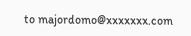to majordomo@xxxxxxx.com